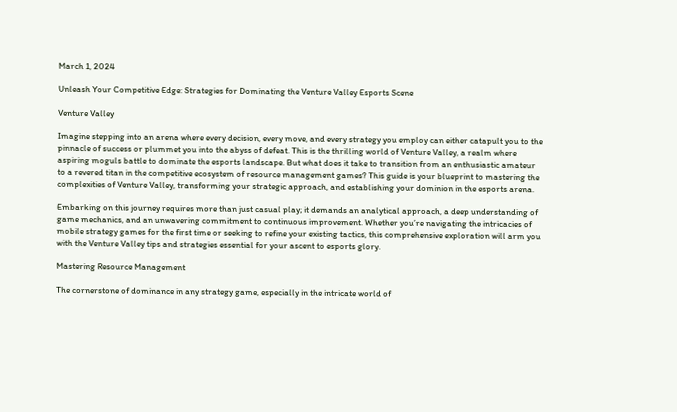March 1, 2024

Unleash Your Competitive Edge: Strategies for Dominating the Venture Valley Esports Scene

Venture Valley

Imagine stepping into an arena where every decision, every move, and every strategy you employ can either catapult you to the pinnacle of success or plummet you into the abyss of defeat. This is the thrilling world of Venture Valley, a realm where aspiring moguls battle to dominate the esports landscape. But what does it take to transition from an enthusiastic amateur to a revered titan in the competitive ecosystem of resource management games? This guide is your blueprint to mastering the complexities of Venture Valley, transforming your strategic approach, and establishing your dominion in the esports arena.

Embarking on this journey requires more than just casual play; it demands an analytical approach, a deep understanding of game mechanics, and an unwavering commitment to continuous improvement. Whether you’re navigating the intricacies of mobile strategy games for the first time or seeking to refine your existing tactics, this comprehensive exploration will arm you with the Venture Valley tips and strategies essential for your ascent to esports glory.

Mastering Resource Management

The cornerstone of dominance in any strategy game, especially in the intricate world of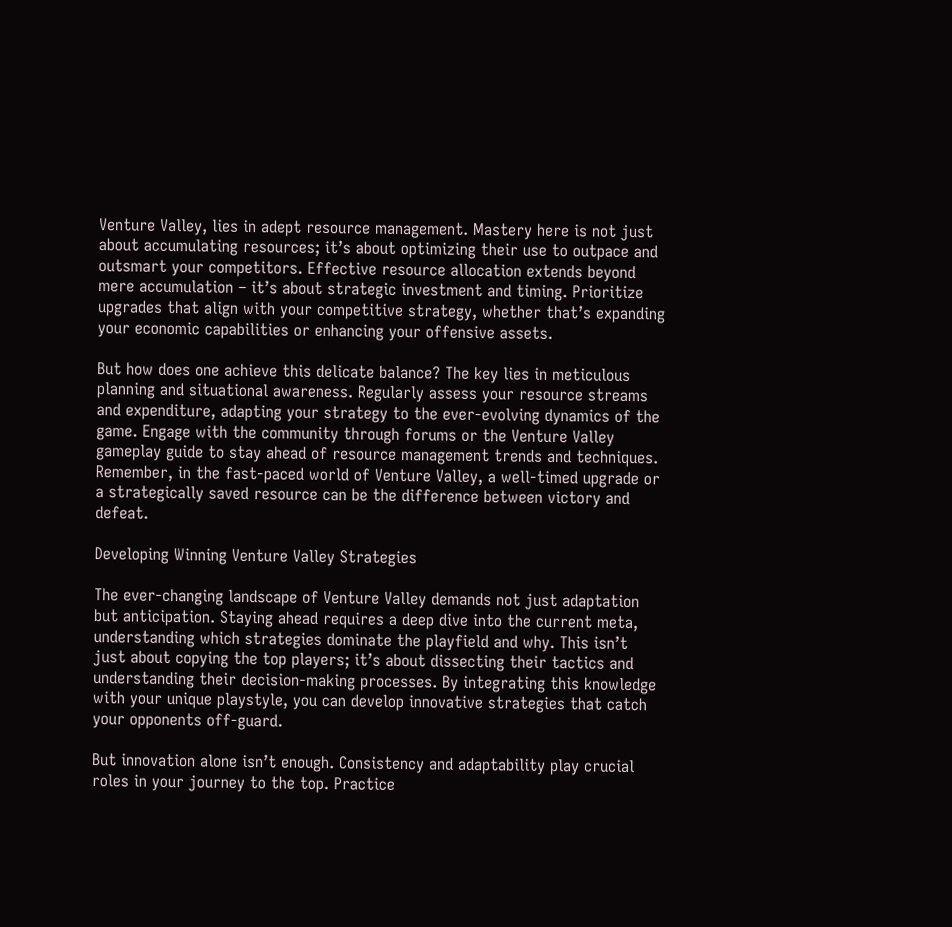Venture Valley, lies in adept resource management. Mastery here is not just about accumulating resources; it’s about optimizing their use to outpace and outsmart your competitors. Effective resource allocation extends beyond mere accumulation – it’s about strategic investment and timing. Prioritize upgrades that align with your competitive strategy, whether that’s expanding your economic capabilities or enhancing your offensive assets.

But how does one achieve this delicate balance? The key lies in meticulous planning and situational awareness. Regularly assess your resource streams and expenditure, adapting your strategy to the ever-evolving dynamics of the game. Engage with the community through forums or the Venture Valley gameplay guide to stay ahead of resource management trends and techniques. Remember, in the fast-paced world of Venture Valley, a well-timed upgrade or a strategically saved resource can be the difference between victory and defeat.

Developing Winning Venture Valley Strategies

The ever-changing landscape of Venture Valley demands not just adaptation but anticipation. Staying ahead requires a deep dive into the current meta, understanding which strategies dominate the playfield and why. This isn’t just about copying the top players; it’s about dissecting their tactics and understanding their decision-making processes. By integrating this knowledge with your unique playstyle, you can develop innovative strategies that catch your opponents off-guard.

But innovation alone isn’t enough. Consistency and adaptability play crucial roles in your journey to the top. Practice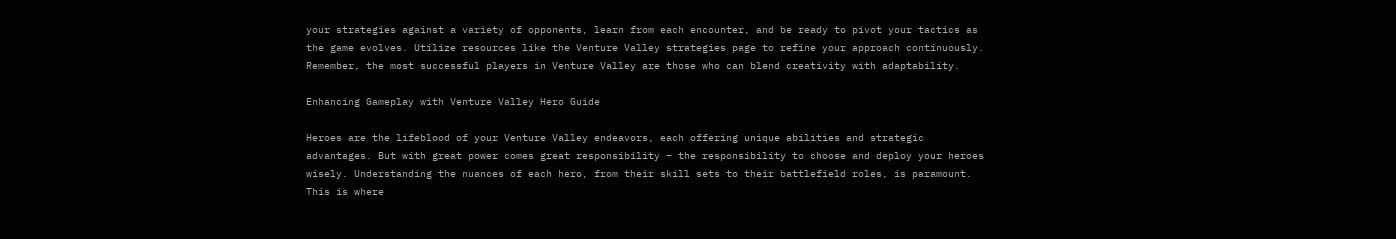your strategies against a variety of opponents, learn from each encounter, and be ready to pivot your tactics as the game evolves. Utilize resources like the Venture Valley strategies page to refine your approach continuously. Remember, the most successful players in Venture Valley are those who can blend creativity with adaptability.

Enhancing Gameplay with Venture Valley Hero Guide

Heroes are the lifeblood of your Venture Valley endeavors, each offering unique abilities and strategic advantages. But with great power comes great responsibility – the responsibility to choose and deploy your heroes wisely. Understanding the nuances of each hero, from their skill sets to their battlefield roles, is paramount. This is where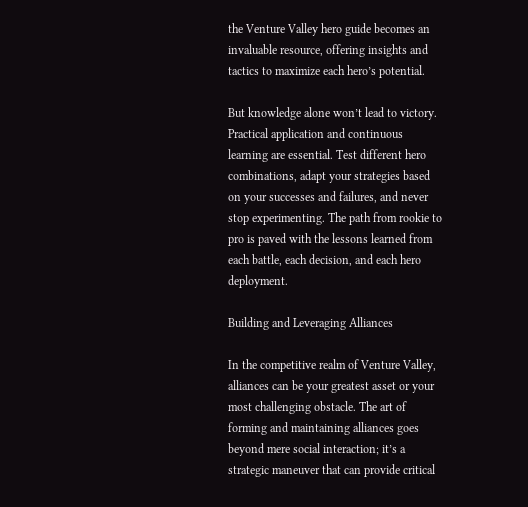the Venture Valley hero guide becomes an invaluable resource, offering insights and tactics to maximize each hero’s potential.

But knowledge alone won’t lead to victory. Practical application and continuous learning are essential. Test different hero combinations, adapt your strategies based on your successes and failures, and never stop experimenting. The path from rookie to pro is paved with the lessons learned from each battle, each decision, and each hero deployment.

Building and Leveraging Alliances

In the competitive realm of Venture Valley, alliances can be your greatest asset or your most challenging obstacle. The art of forming and maintaining alliances goes beyond mere social interaction; it’s a strategic maneuver that can provide critical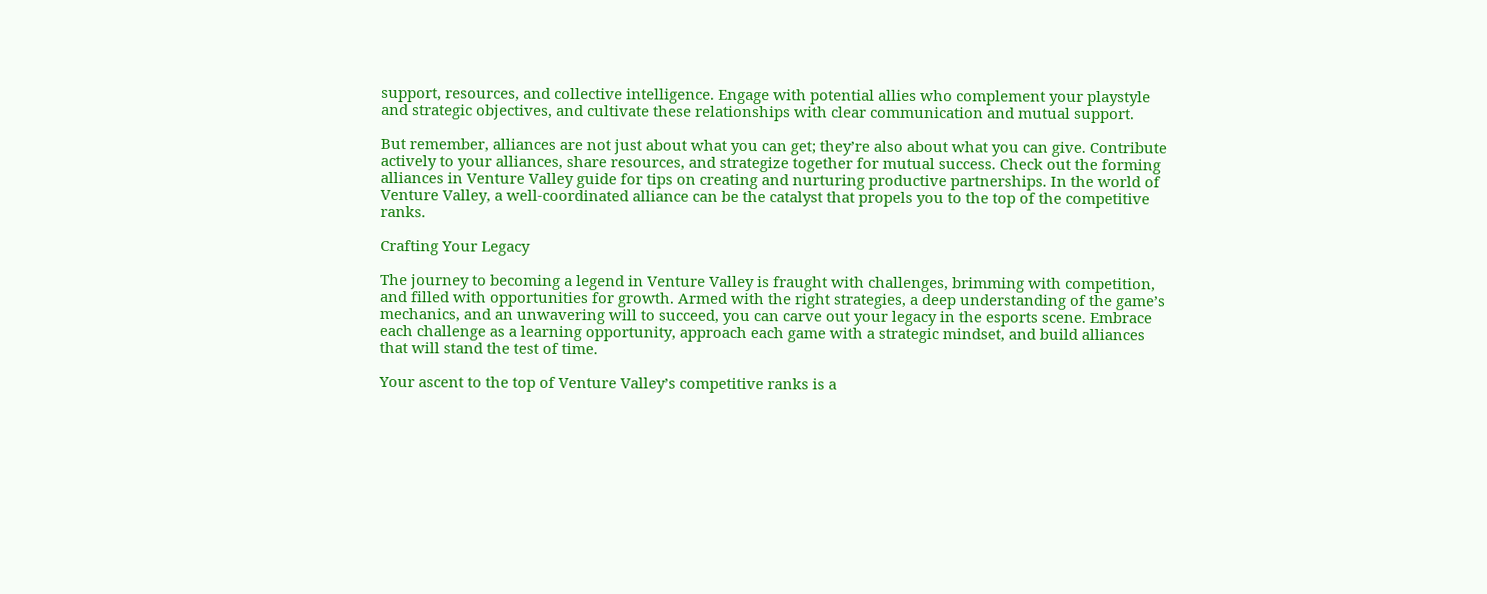support, resources, and collective intelligence. Engage with potential allies who complement your playstyle and strategic objectives, and cultivate these relationships with clear communication and mutual support.

But remember, alliances are not just about what you can get; they’re also about what you can give. Contribute actively to your alliances, share resources, and strategize together for mutual success. Check out the forming alliances in Venture Valley guide for tips on creating and nurturing productive partnerships. In the world of Venture Valley, a well-coordinated alliance can be the catalyst that propels you to the top of the competitive ranks.

Crafting Your Legacy

The journey to becoming a legend in Venture Valley is fraught with challenges, brimming with competition, and filled with opportunities for growth. Armed with the right strategies, a deep understanding of the game’s mechanics, and an unwavering will to succeed, you can carve out your legacy in the esports scene. Embrace each challenge as a learning opportunity, approach each game with a strategic mindset, and build alliances that will stand the test of time.

Your ascent to the top of Venture Valley’s competitive ranks is a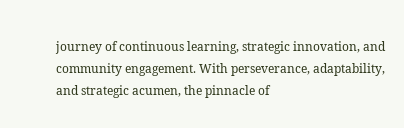journey of continuous learning, strategic innovation, and community engagement. With perseverance, adaptability, and strategic acumen, the pinnacle of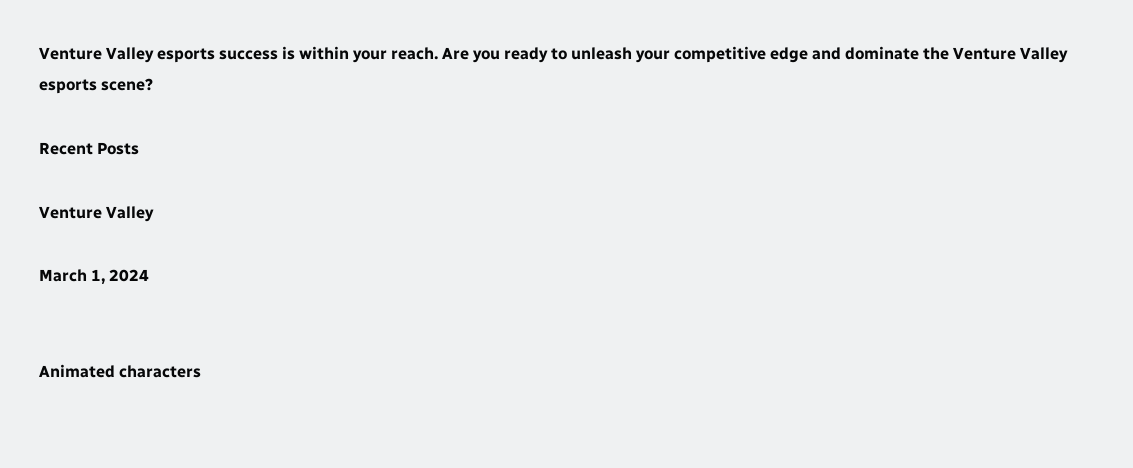Venture Valley esports success is within your reach. Are you ready to unleash your competitive edge and dominate the Venture Valley esports scene?

Recent Posts

Venture Valley

March 1, 2024


Animated characters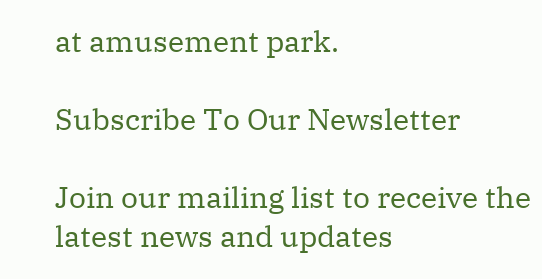at amusement park.

Subscribe To Our Newsletter

Join our mailing list to receive the latest news and updates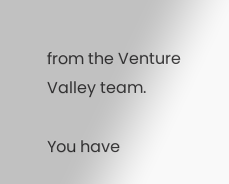from the Venture Valley team.

You have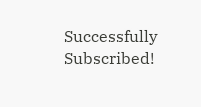Successfully Subscribed!